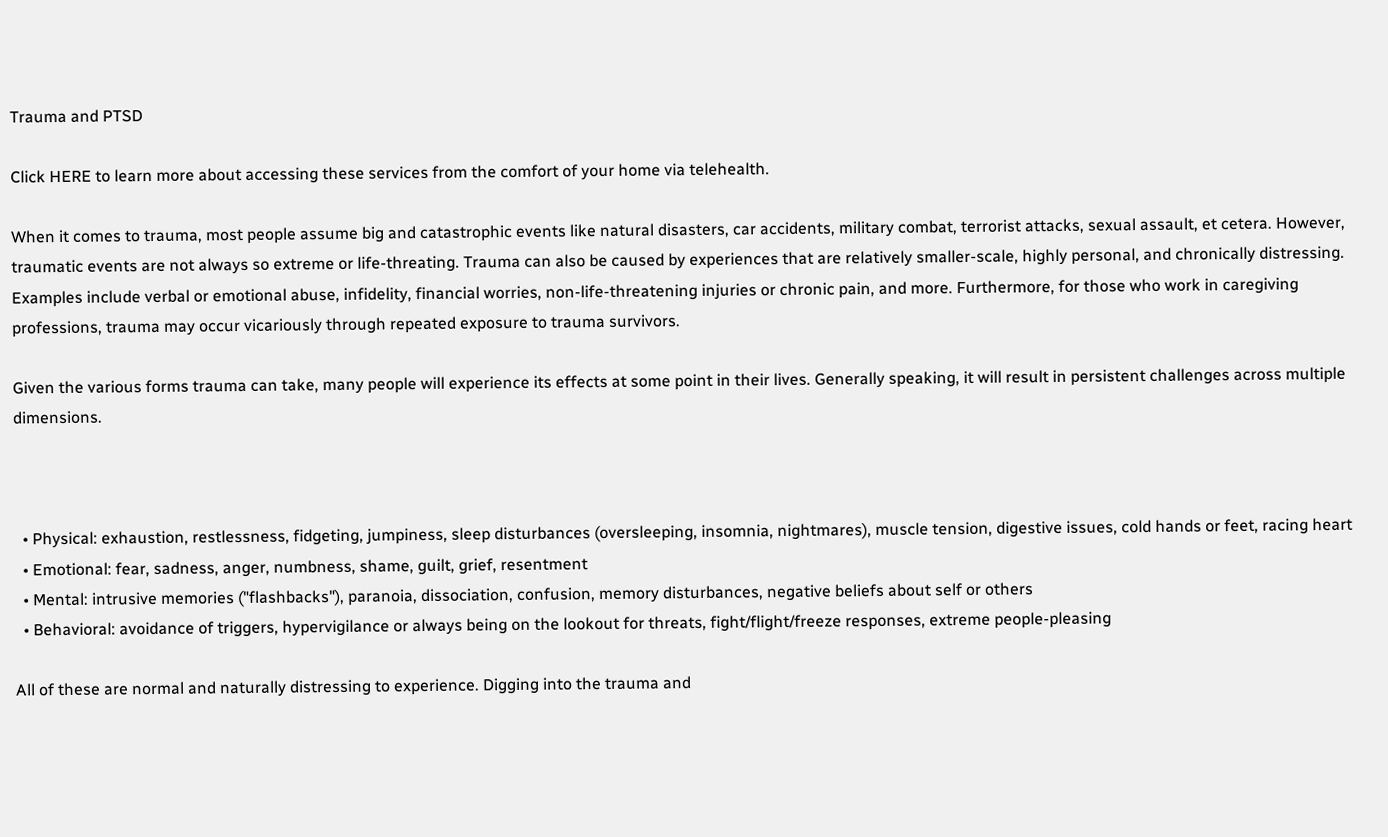Trauma and PTSD

Click HERE to learn more about accessing these services from the comfort of your home via telehealth.

When it comes to trauma, most people assume big and catastrophic events like natural disasters, car accidents, military combat, terrorist attacks, sexual assault, et cetera. However, traumatic events are not always so extreme or life-threating. Trauma can also be caused by experiences that are relatively smaller-scale, highly personal, and chronically distressing. Examples include verbal or emotional abuse, infidelity, financial worries, non-life-threatening injuries or chronic pain, and more. Furthermore, for those who work in caregiving professions, trauma may occur vicariously through repeated exposure to trauma survivors.

Given the various forms trauma can take, many people will experience its effects at some point in their lives. Generally speaking, it will result in persistent challenges across multiple dimensions.



  • Physical: exhaustion, restlessness, fidgeting, jumpiness, sleep disturbances (oversleeping, insomnia, nightmares), muscle tension, digestive issues, cold hands or feet, racing heart
  • Emotional: fear, sadness, anger, numbness, shame, guilt, grief, resentment
  • Mental: intrusive memories ("flashbacks"), paranoia, dissociation, confusion, memory disturbances, negative beliefs about self or others
  • Behavioral: avoidance of triggers, hypervigilance or always being on the lookout for threats, fight/flight/freeze responses, extreme people-pleasing

All of these are normal and naturally distressing to experience. Digging into the trauma and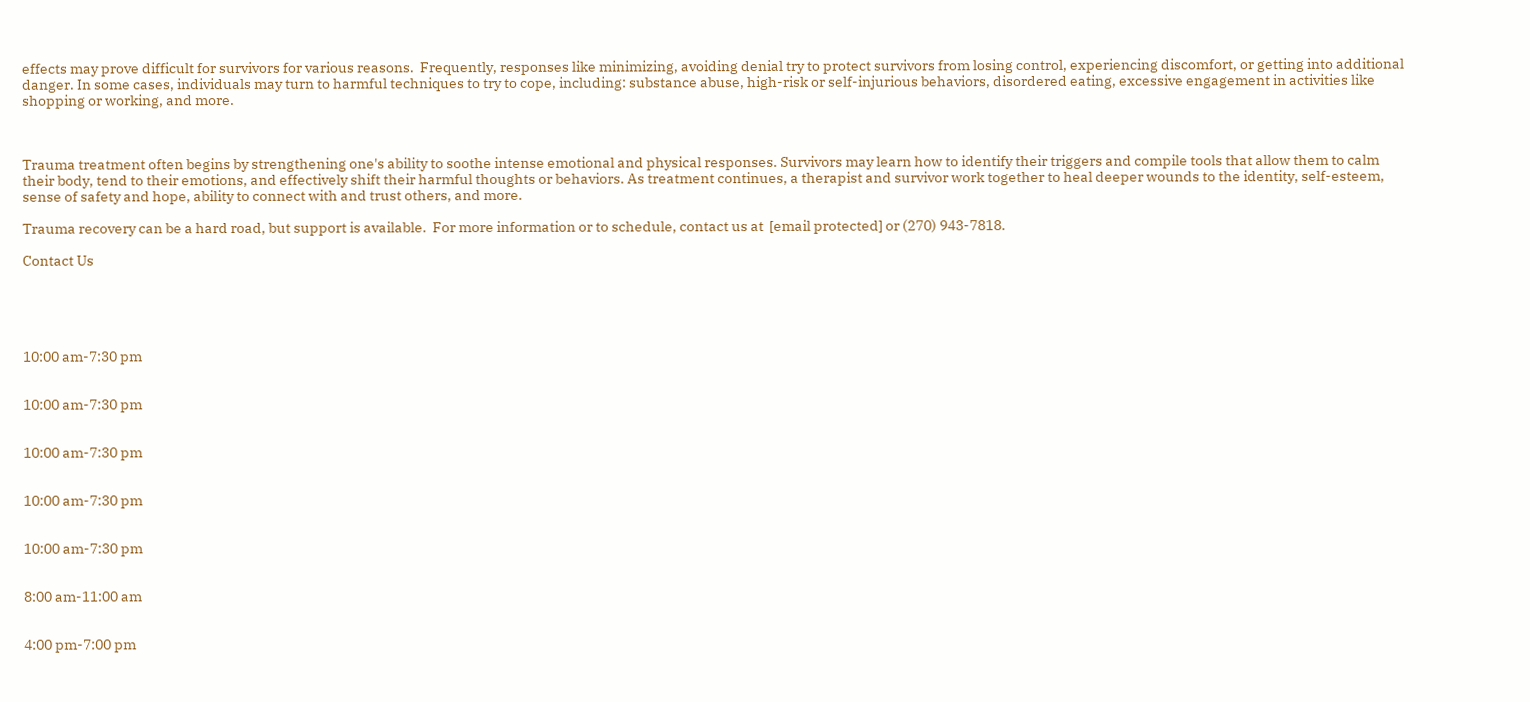effects may prove difficult for survivors for various reasons.  Frequently, responses like minimizing, avoiding denial try to protect survivors from losing control, experiencing discomfort, or getting into additional danger. In some cases, individuals may turn to harmful techniques to try to cope, including: substance abuse, high-risk or self-injurious behaviors, disordered eating, excessive engagement in activities like shopping or working, and more.



Trauma treatment often begins by strengthening one's ability to soothe intense emotional and physical responses. Survivors may learn how to identify their triggers and compile tools that allow them to calm their body, tend to their emotions, and effectively shift their harmful thoughts or behaviors. As treatment continues, a therapist and survivor work together to heal deeper wounds to the identity, self-esteem, sense of safety and hope, ability to connect with and trust others, and more.

Trauma recovery can be a hard road, but support is available.  For more information or to schedule, contact us at  [email protected] or (270) 943-7818.

Contact Us





10:00 am-7:30 pm


10:00 am-7:30 pm


10:00 am-7:30 pm


10:00 am-7:30 pm


10:00 am-7:30 pm


8:00 am-11:00 am


4:00 pm-7:00 pm